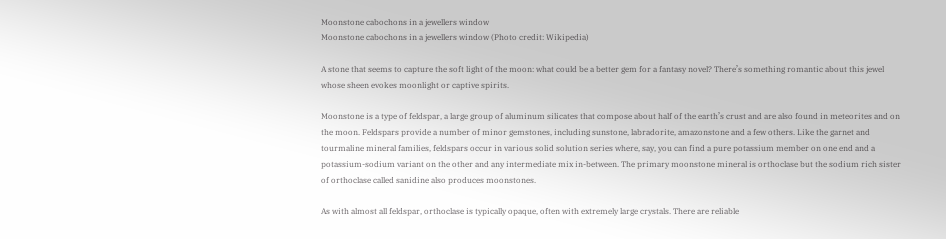Moonstone cabochons in a jewellers window
Moonstone cabochons in a jewellers window (Photo credit: Wikipedia)

A stone that seems to capture the soft light of the moon: what could be a better gem for a fantasy novel? There’s something romantic about this jewel whose sheen evokes moonlight or captive spirits.

Moonstone is a type of feldspar, a large group of aluminum silicates that compose about half of the earth’s crust and are also found in meteorites and on the moon. Feldspars provide a number of minor gemstones, including sunstone, labradorite, amazonstone and a few others. Like the garnet and tourmaline mineral families, feldspars occur in various solid solution series where, say, you can find a pure potassium member on one end and a potassium-sodium variant on the other and any intermediate mix in-between. The primary moonstone mineral is orthoclase but the sodium rich sister of orthoclase called sanidine also produces moonstones.

As with almost all feldspar, orthoclase is typically opaque, often with extremely large crystals. There are reliable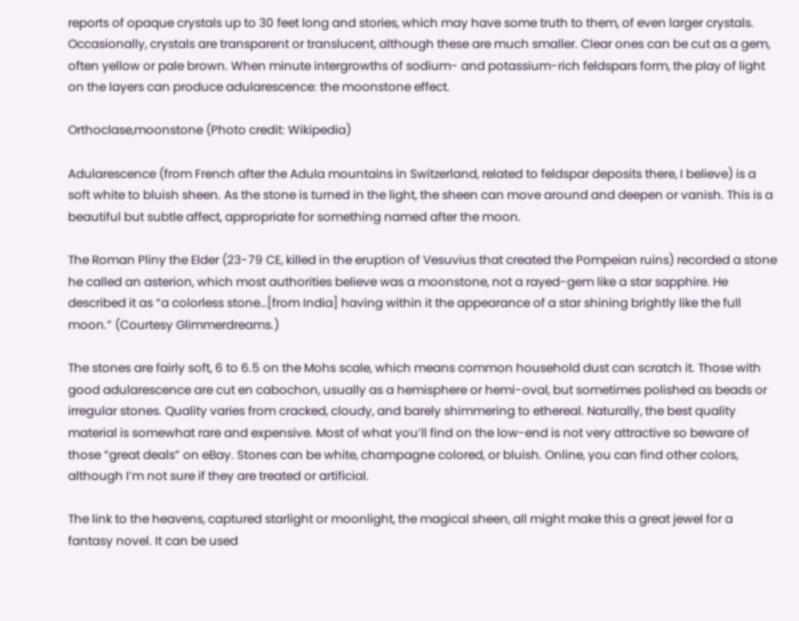reports of opaque crystals up to 30 feet long and stories, which may have some truth to them, of even larger crystals. Occasionally, crystals are transparent or translucent, although these are much smaller. Clear ones can be cut as a gem, often yellow or pale brown. When minute intergrowths of sodium- and potassium-rich feldspars form, the play of light on the layers can produce adularescence: the moonstone effect.

Orthoclase,moonstone (Photo credit: Wikipedia)

Adularescence (from French after the Adula mountains in Switzerland, related to feldspar deposits there, I believe) is a soft white to bluish sheen. As the stone is turned in the light, the sheen can move around and deepen or vanish. This is a beautiful but subtle affect, appropriate for something named after the moon.

The Roman Pliny the Elder (23-79 CE, killed in the eruption of Vesuvius that created the Pompeian ruins) recorded a stone he called an asterion, which most authorities believe was a moonstone, not a rayed-gem like a star sapphire. He described it as “a colorless stone…[from India] having within it the appearance of a star shining brightly like the full moon.” (Courtesy Glimmerdreams.)

The stones are fairly soft, 6 to 6.5 on the Mohs scale, which means common household dust can scratch it. Those with good adularescence are cut en cabochon, usually as a hemisphere or hemi-oval, but sometimes polished as beads or irregular stones. Quality varies from cracked, cloudy, and barely shimmering to ethereal. Naturally, the best quality material is somewhat rare and expensive. Most of what you’ll find on the low-end is not very attractive so beware of those “great deals” on eBay. Stones can be white, champagne colored, or bluish. Online, you can find other colors, although I’m not sure if they are treated or artificial.

The link to the heavens, captured starlight or moonlight, the magical sheen, all might make this a great jewel for a fantasy novel. It can be used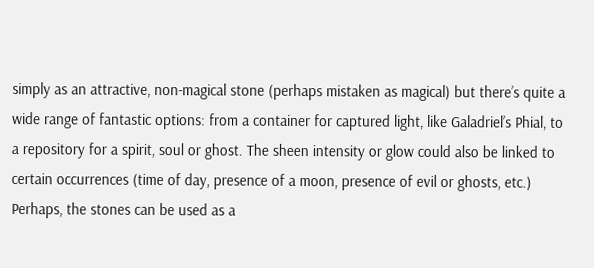simply as an attractive, non-magical stone (perhaps mistaken as magical) but there’s quite a wide range of fantastic options: from a container for captured light, like Galadriel’s Phial, to a repository for a spirit, soul or ghost. The sheen intensity or glow could also be linked to certain occurrences (time of day, presence of a moon, presence of evil or ghosts, etc.) Perhaps, the stones can be used as a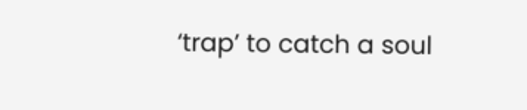‘trap’ to catch a soul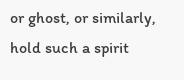or ghost, or similarly, hold such a spirit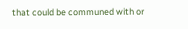that could be communed with or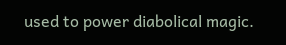used to power diabolical magic.